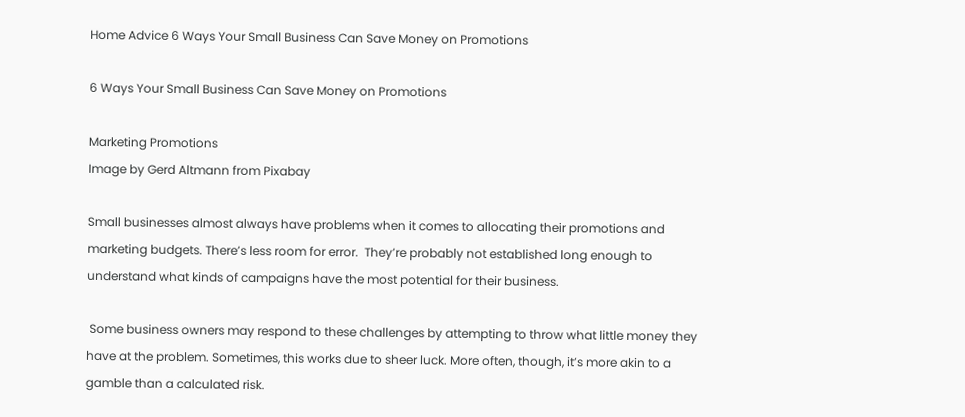Home Advice 6 Ways Your Small Business Can Save Money on Promotions

6 Ways Your Small Business Can Save Money on Promotions

Marketing Promotions
Image by Gerd Altmann from Pixabay

Small businesses almost always have problems when it comes to allocating their promotions and marketing budgets. There’s less room for error.  They’re probably not established long enough to understand what kinds of campaigns have the most potential for their business.

 Some business owners may respond to these challenges by attempting to throw what little money they have at the problem. Sometimes, this works due to sheer luck. More often, though, it’s more akin to a gamble than a calculated risk.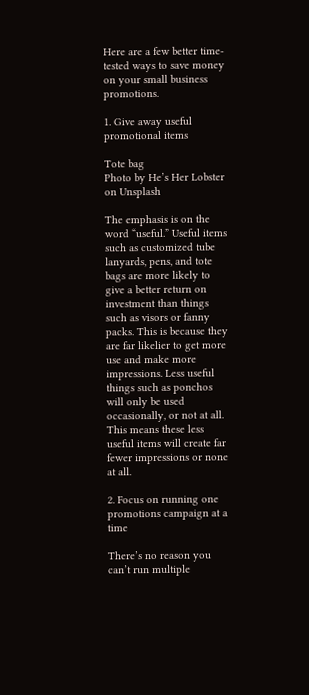Here are a few better time-tested ways to save money on your small business promotions.

1. Give away useful promotional items

Tote bag
Photo by He’s Her Lobster on Unsplash

The emphasis is on the word “useful.” Useful items such as customized tube lanyards, pens, and tote bags are more likely to give a better return on investment than things such as visors or fanny packs. This is because they are far likelier to get more use and make more impressions. Less useful things such as ponchos will only be used occasionally, or not at all. This means these less useful items will create far fewer impressions or none at all.

2. Focus on running one promotions campaign at a time

There’s no reason you can’t run multiple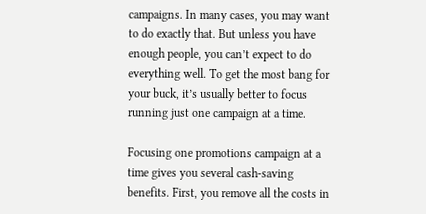campaigns. In many cases, you may want to do exactly that. But unless you have enough people, you can’t expect to do everything well. To get the most bang for your buck, it’s usually better to focus running just one campaign at a time.

Focusing one promotions campaign at a time gives you several cash-saving benefits. First, you remove all the costs in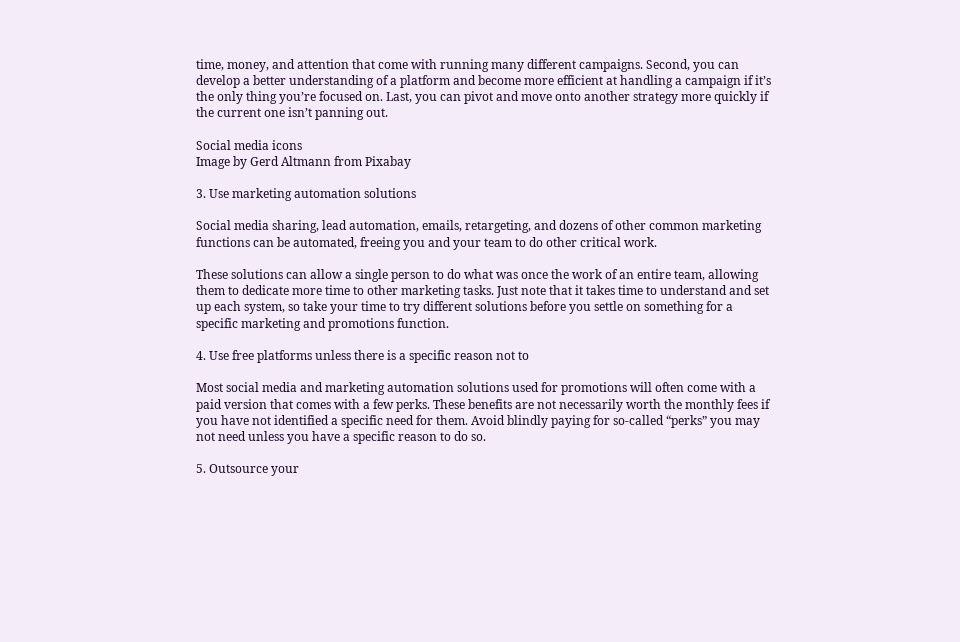time, money, and attention that come with running many different campaigns. Second, you can develop a better understanding of a platform and become more efficient at handling a campaign if it’s the only thing you’re focused on. Last, you can pivot and move onto another strategy more quickly if the current one isn’t panning out.

Social media icons
Image by Gerd Altmann from Pixabay

3. Use marketing automation solutions

Social media sharing, lead automation, emails, retargeting, and dozens of other common marketing functions can be automated, freeing you and your team to do other critical work.

These solutions can allow a single person to do what was once the work of an entire team, allowing them to dedicate more time to other marketing tasks. Just note that it takes time to understand and set up each system, so take your time to try different solutions before you settle on something for a specific marketing and promotions function.

4. Use free platforms unless there is a specific reason not to

Most social media and marketing automation solutions used for promotions will often come with a paid version that comes with a few perks. These benefits are not necessarily worth the monthly fees if you have not identified a specific need for them. Avoid blindly paying for so-called “perks” you may not need unless you have a specific reason to do so.

5. Outsource your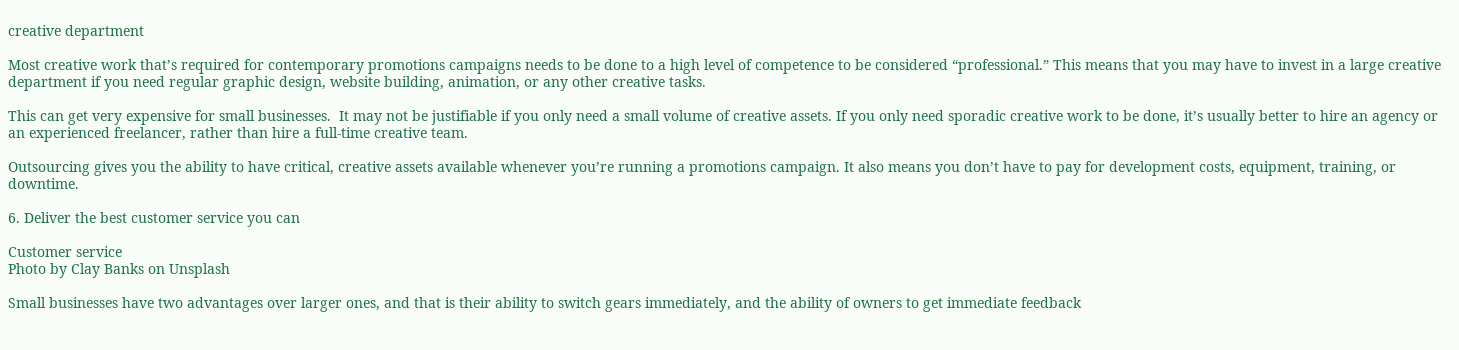creative department

Most creative work that’s required for contemporary promotions campaigns needs to be done to a high level of competence to be considered “professional.” This means that you may have to invest in a large creative department if you need regular graphic design, website building, animation, or any other creative tasks.

This can get very expensive for small businesses.  It may not be justifiable if you only need a small volume of creative assets. If you only need sporadic creative work to be done, it’s usually better to hire an agency or an experienced freelancer, rather than hire a full-time creative team.

Outsourcing gives you the ability to have critical, creative assets available whenever you’re running a promotions campaign. It also means you don’t have to pay for development costs, equipment, training, or downtime.

6. Deliver the best customer service you can

Customer service
Photo by Clay Banks on Unsplash

Small businesses have two advantages over larger ones, and that is their ability to switch gears immediately, and the ability of owners to get immediate feedback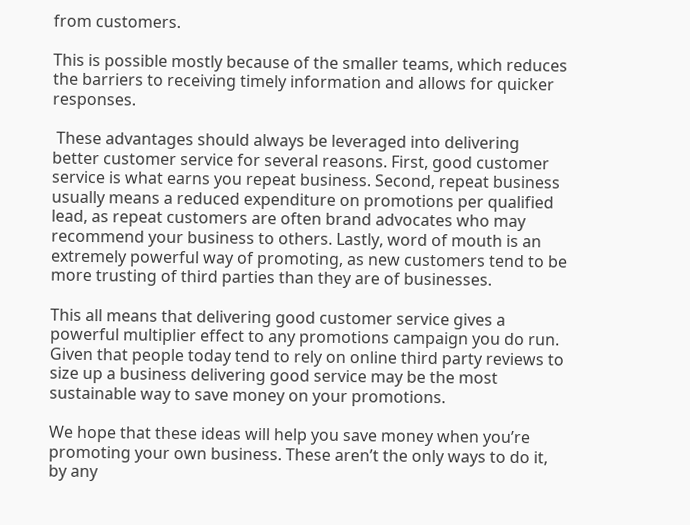from customers.

This is possible mostly because of the smaller teams, which reduces the barriers to receiving timely information and allows for quicker responses.

 These advantages should always be leveraged into delivering better customer service for several reasons. First, good customer service is what earns you repeat business. Second, repeat business usually means a reduced expenditure on promotions per qualified lead, as repeat customers are often brand advocates who may recommend your business to others. Lastly, word of mouth is an extremely powerful way of promoting, as new customers tend to be more trusting of third parties than they are of businesses.

This all means that delivering good customer service gives a powerful multiplier effect to any promotions campaign you do run. Given that people today tend to rely on online third party reviews to size up a business delivering good service may be the most sustainable way to save money on your promotions.

We hope that these ideas will help you save money when you’re promoting your own business. These aren’t the only ways to do it, by any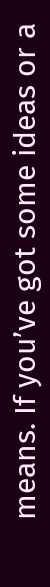means. If you’ve got some ideas or a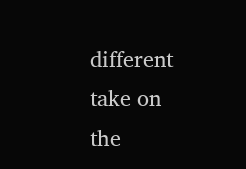different take on the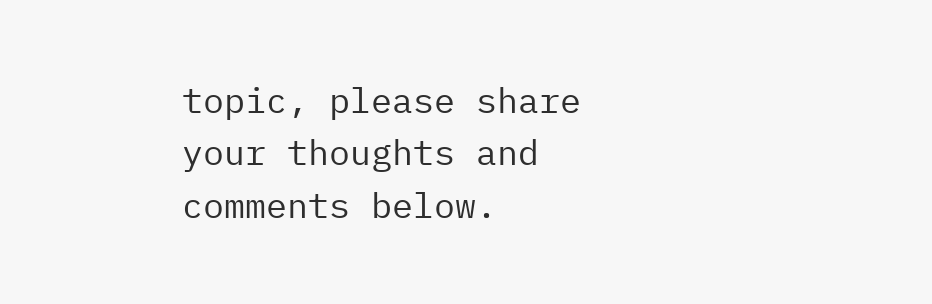topic, please share your thoughts and comments below.